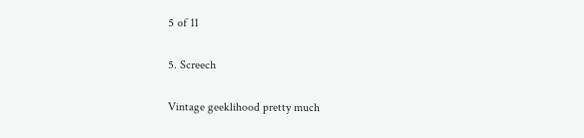5 of 11

5. Screech

Vintage geeklihood pretty much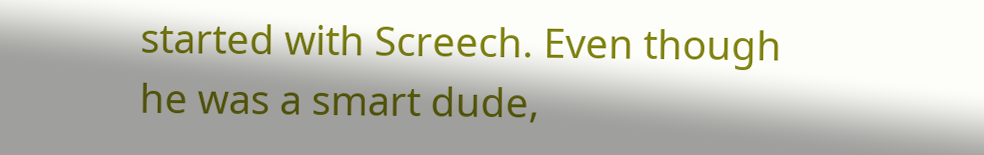started with Screech. Even though he was a smart dude,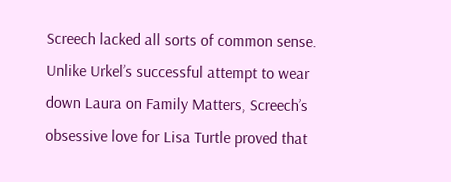Screech lacked all sorts of common sense. Unlike Urkel’s successful attempt to wear down Laura on Family Matters, Screech’s obsessive love for Lisa Turtle proved that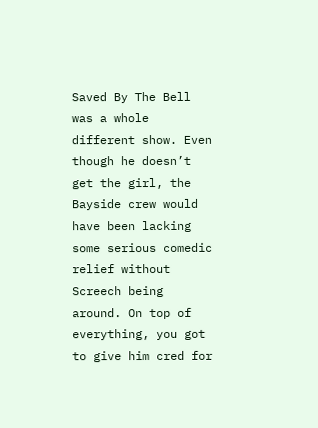Saved By The Bell was a whole different show. Even though he doesn’t get the girl, the Bayside crew would have been lacking some serious comedic relief without Screech being around. On top of everything, you got to give him cred for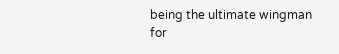being the ultimate wingman for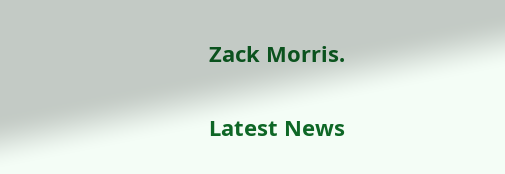Zack Morris.

Latest News